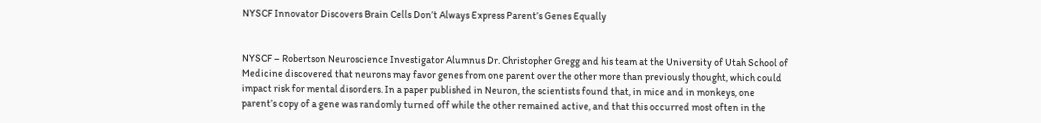NYSCF Innovator Discovers Brain Cells Don’t Always Express Parent’s Genes Equally


NYSCF – Robertson Neuroscience Investigator Alumnus Dr. Christopher Gregg and his team at the University of Utah School of Medicine discovered that neurons may favor genes from one parent over the other more than previously thought, which could impact risk for mental disorders. In a paper published in Neuron, the scientists found that, in mice and in monkeys, one parent’s copy of a gene was randomly turned off while the other remained active, and that this occurred most often in the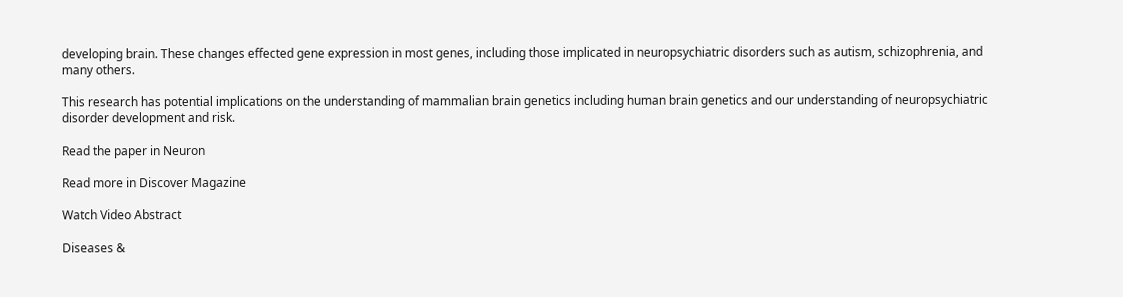developing brain. These changes effected gene expression in most genes, including those implicated in neuropsychiatric disorders such as autism, schizophrenia, and many others.

This research has potential implications on the understanding of mammalian brain genetics including human brain genetics and our understanding of neuropsychiatric disorder development and risk.

Read the paper in Neuron

Read more in Discover Magazine

Watch Video Abstract

Diseases &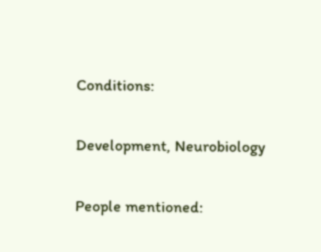Conditions:

Development, Neurobiology

People mentioned: